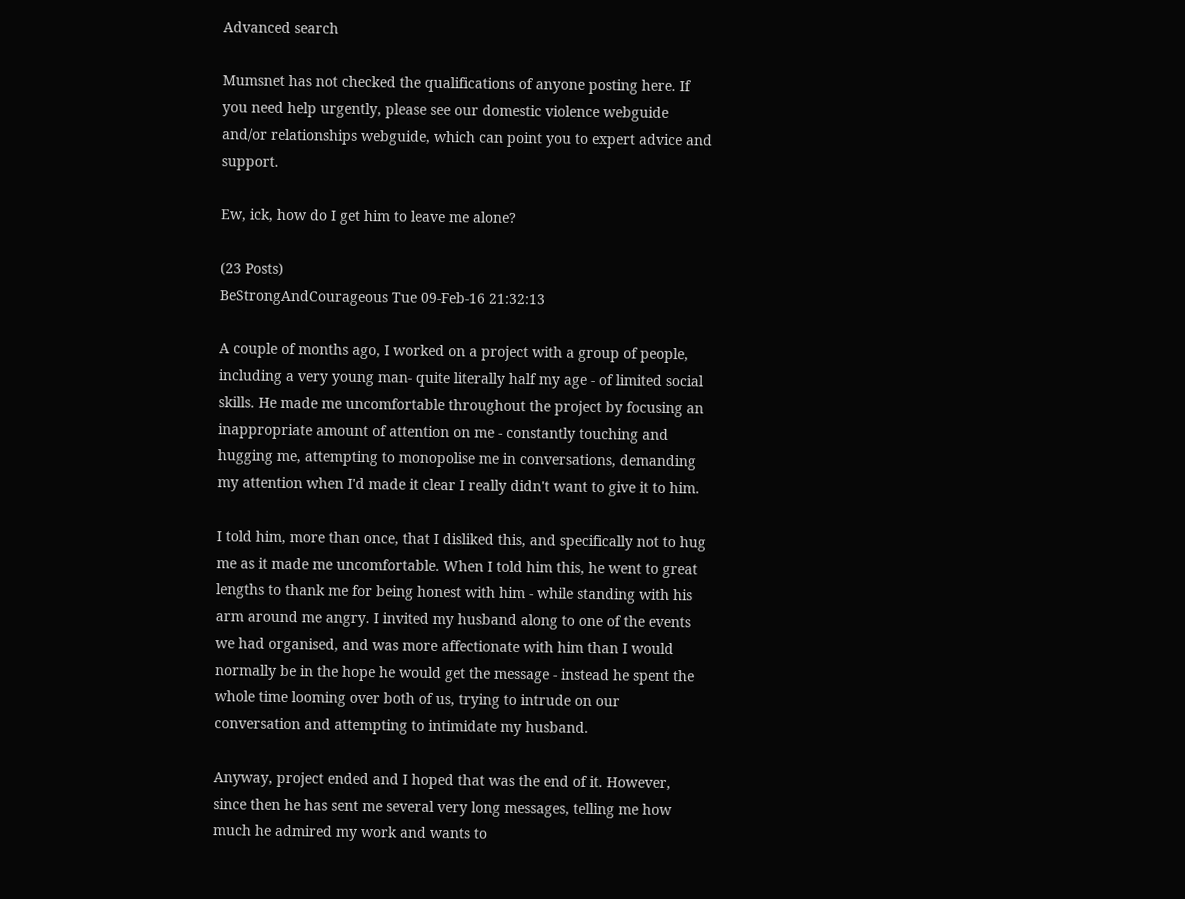Advanced search

Mumsnet has not checked the qualifications of anyone posting here. If you need help urgently, please see our domestic violence webguide and/or relationships webguide, which can point you to expert advice and support.

Ew, ick, how do I get him to leave me alone?

(23 Posts)
BeStrongAndCourageous Tue 09-Feb-16 21:32:13

A couple of months ago, I worked on a project with a group of people, including a very young man- quite literally half my age - of limited social skills. He made me uncomfortable throughout the project by focusing an inappropriate amount of attention on me - constantly touching and hugging me, attempting to monopolise me in conversations, demanding my attention when I'd made it clear I really didn't want to give it to him.

I told him, more than once, that I disliked this, and specifically not to hug me as it made me uncomfortable. When I told him this, he went to great lengths to thank me for being honest with him - while standing with his arm around me angry. I invited my husband along to one of the events we had organised, and was more affectionate with him than I would normally be in the hope he would get the message - instead he spent the whole time looming over both of us, trying to intrude on our conversation and attempting to intimidate my husband.

Anyway, project ended and I hoped that was the end of it. However, since then he has sent me several very long messages, telling me how much he admired my work and wants to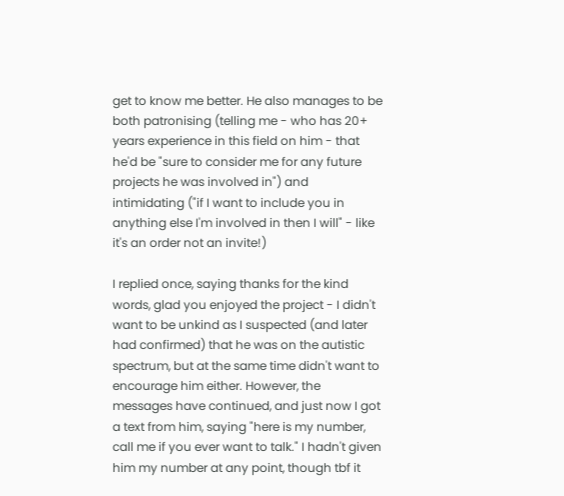get to know me better. He also manages to be both patronising (telling me - who has 20+ years experience in this field on him - that he'd be "sure to consider me for any future projects he was involved in") and intimidating ("if I want to include you in anything else I'm involved in then I will" - like it's an order not an invite!)

I replied once, saying thanks for the kind words, glad you enjoyed the project - I didn't want to be unkind as I suspected (and later had confirmed) that he was on the autistic spectrum, but at the same time didn't want to encourage him either. However, the messages have continued, and just now I got a text from him, saying "here is my number, call me if you ever want to talk." I hadn't given him my number at any point, though tbf it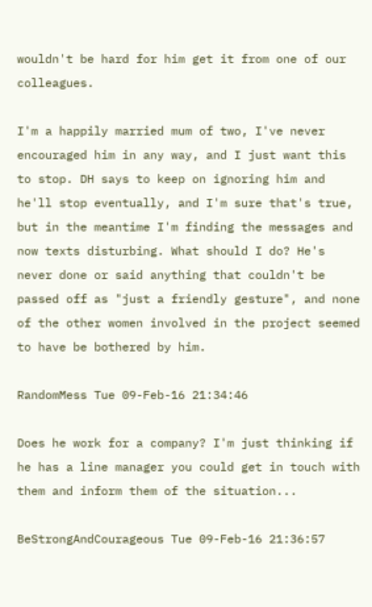wouldn't be hard for him get it from one of our colleagues.

I'm a happily married mum of two, I've never encouraged him in any way, and I just want this to stop. DH says to keep on ignoring him and he'll stop eventually, and I'm sure that's true, but in the meantime I'm finding the messages and now texts disturbing. What should I do? He's never done or said anything that couldn't be passed off as "just a friendly gesture", and none of the other women involved in the project seemed to have be bothered by him.

RandomMess Tue 09-Feb-16 21:34:46

Does he work for a company? I'm just thinking if he has a line manager you could get in touch with them and inform them of the situation...

BeStrongAndCourageous Tue 09-Feb-16 21:36:57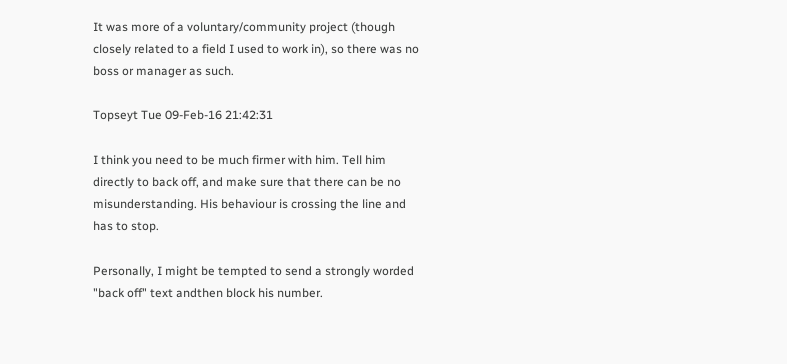It was more of a voluntary/community project (though closely related to a field I used to work in), so there was no boss or manager as such.

Topseyt Tue 09-Feb-16 21:42:31

I think you need to be much firmer with him. Tell him directly to back off, and make sure that there can be no misunderstanding. His behaviour is crossing the line and has to stop.

Personally, I might be tempted to send a strongly worded "back off" text andthen block his number.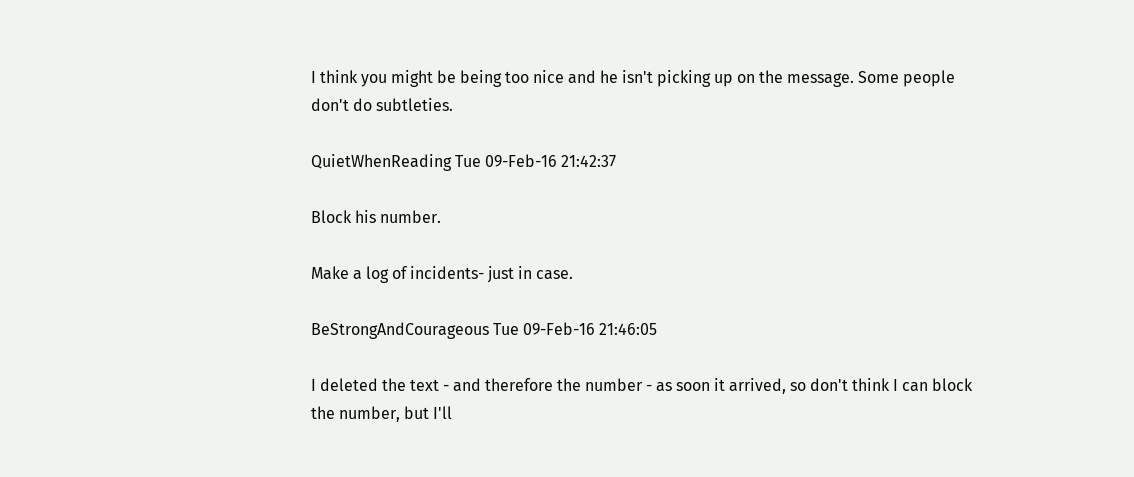I think you might be being too nice and he isn't picking up on the message. Some people don't do subtleties.

QuietWhenReading Tue 09-Feb-16 21:42:37

Block his number.

Make a log of incidents- just in case.

BeStrongAndCourageous Tue 09-Feb-16 21:46:05

I deleted the text - and therefore the number - as soon it arrived, so don't think I can block the number, but I'll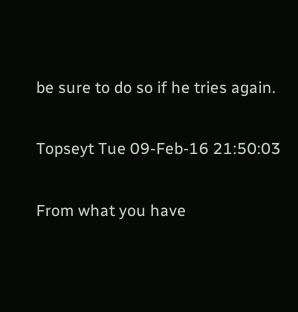be sure to do so if he tries again.

Topseyt Tue 09-Feb-16 21:50:03

From what you have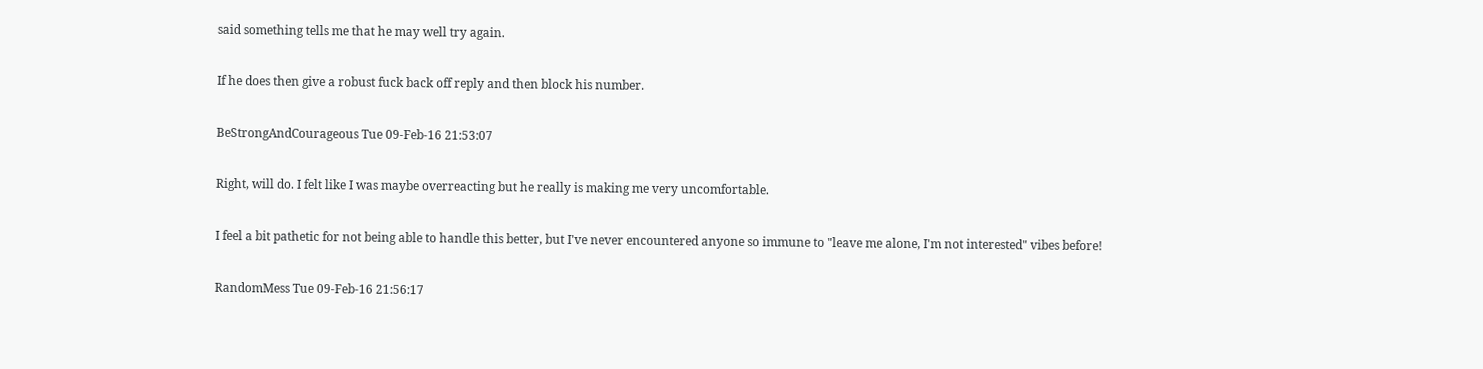said something tells me that he may well try again.

If he does then give a robust fuck back off reply and then block his number.

BeStrongAndCourageous Tue 09-Feb-16 21:53:07

Right, will do. I felt like I was maybe overreacting but he really is making me very uncomfortable.

I feel a bit pathetic for not being able to handle this better, but I've never encountered anyone so immune to "leave me alone, I'm not interested" vibes before!

RandomMess Tue 09-Feb-16 21:56:17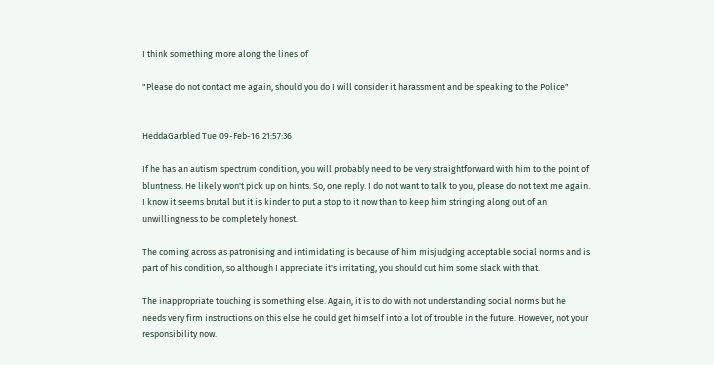I think something more along the lines of

"Please do not contact me again, should you do I will consider it harassment and be speaking to the Police"


HeddaGarbled Tue 09-Feb-16 21:57:36

If he has an autism spectrum condition, you will probably need to be very straightforward with him to the point of bluntness. He likely won't pick up on hints. So, one reply. I do not want to talk to you, please do not text me again. I know it seems brutal but it is kinder to put a stop to it now than to keep him stringing along out of an unwillingness to be completely honest.

The coming across as patronising and intimidating is because of him misjudging acceptable social norms and is part of his condition, so although I appreciate it's irritating, you should cut him some slack with that.

The inappropriate touching is something else. Again, it is to do with not understanding social norms but he needs very firm instructions on this else he could get himself into a lot of trouble in the future. However, not your responsibility now.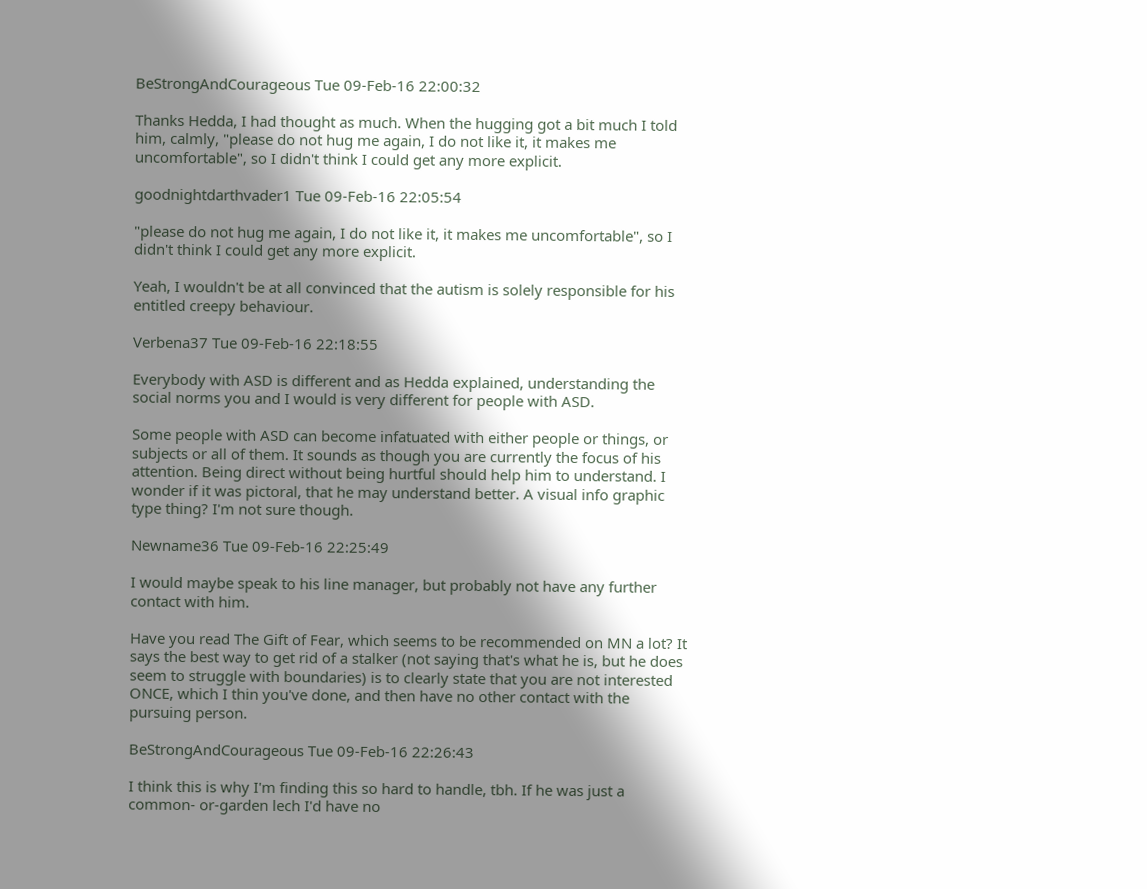BeStrongAndCourageous Tue 09-Feb-16 22:00:32

Thanks Hedda, I had thought as much. When the hugging got a bit much I told him, calmly, "please do not hug me again, I do not like it, it makes me uncomfortable", so I didn't think I could get any more explicit.

goodnightdarthvader1 Tue 09-Feb-16 22:05:54

"please do not hug me again, I do not like it, it makes me uncomfortable", so I didn't think I could get any more explicit.

Yeah, I wouldn't be at all convinced that the autism is solely responsible for his entitled creepy behaviour.

Verbena37 Tue 09-Feb-16 22:18:55

Everybody with ASD is different and as Hedda explained, understanding the social norms you and I would is very different for people with ASD.

Some people with ASD can become infatuated with either people or things, or subjects or all of them. It sounds as though you are currently the focus of his attention. Being direct without being hurtful should help him to understand. I wonder if it was pictoral, that he may understand better. A visual info graphic type thing? I'm not sure though.

Newname36 Tue 09-Feb-16 22:25:49

I would maybe speak to his line manager, but probably not have any further contact with him.

Have you read The Gift of Fear, which seems to be recommended on MN a lot? It says the best way to get rid of a stalker (not saying that's what he is, but he does seem to struggle with boundaries) is to clearly state that you are not interested ONCE, which I thin you've done, and then have no other contact with the pursuing person.

BeStrongAndCourageous Tue 09-Feb-16 22:26:43

I think this is why I'm finding this so hard to handle, tbh. If he was just a common- or-garden lech I'd have no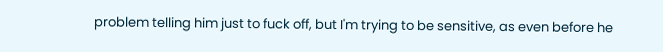problem telling him just to fuck off, but I'm trying to be sensitive, as even before he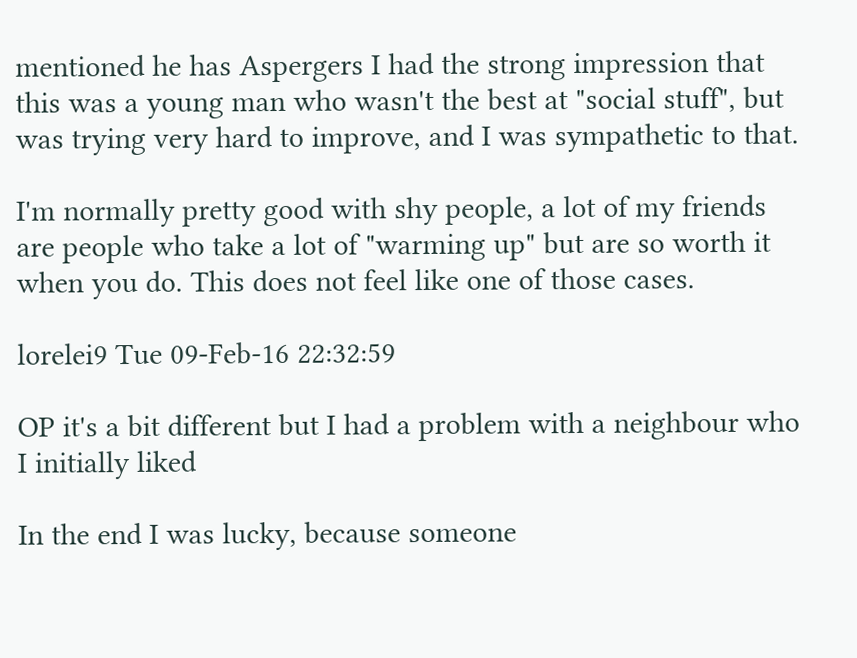mentioned he has Aspergers I had the strong impression that this was a young man who wasn't the best at "social stuff", but was trying very hard to improve, and I was sympathetic to that.

I'm normally pretty good with shy people, a lot of my friends are people who take a lot of "warming up" but are so worth it when you do. This does not feel like one of those cases.

lorelei9 Tue 09-Feb-16 22:32:59

OP it's a bit different but I had a problem with a neighbour who I initially liked

In the end I was lucky, because someone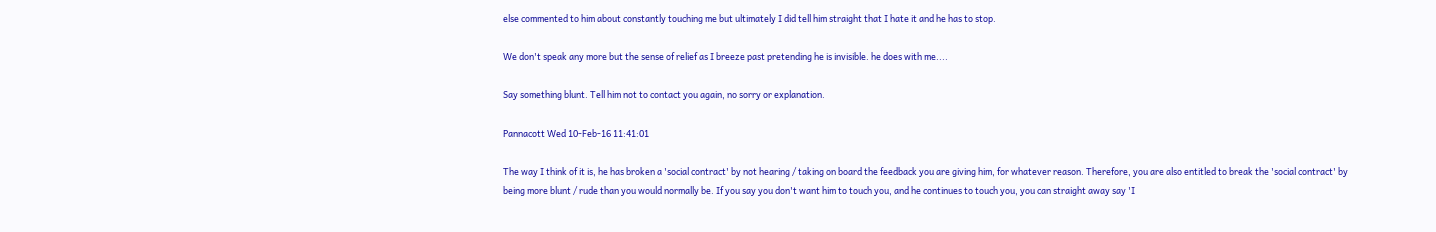else commented to him about constantly touching me but ultimately I did tell him straight that I hate it and he has to stop.

We don't speak any more but the sense of relief as I breeze past pretending he is invisible. he does with me....

Say something blunt. Tell him not to contact you again, no sorry or explanation.

Pannacott Wed 10-Feb-16 11:41:01

The way I think of it is, he has broken a 'social contract' by not hearing / taking on board the feedback you are giving him, for whatever reason. Therefore, you are also entitled to break the 'social contract' by being more blunt / rude than you would normally be. If you say you don't want him to touch you, and he continues to touch you, you can straight away say 'I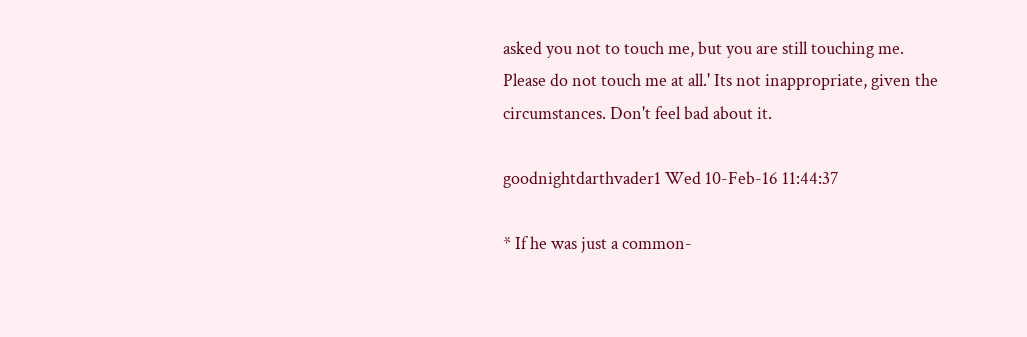asked you not to touch me, but you are still touching me. Please do not touch me at all.' Its not inappropriate, given the circumstances. Don't feel bad about it.

goodnightdarthvader1 Wed 10-Feb-16 11:44:37

* If he was just a common-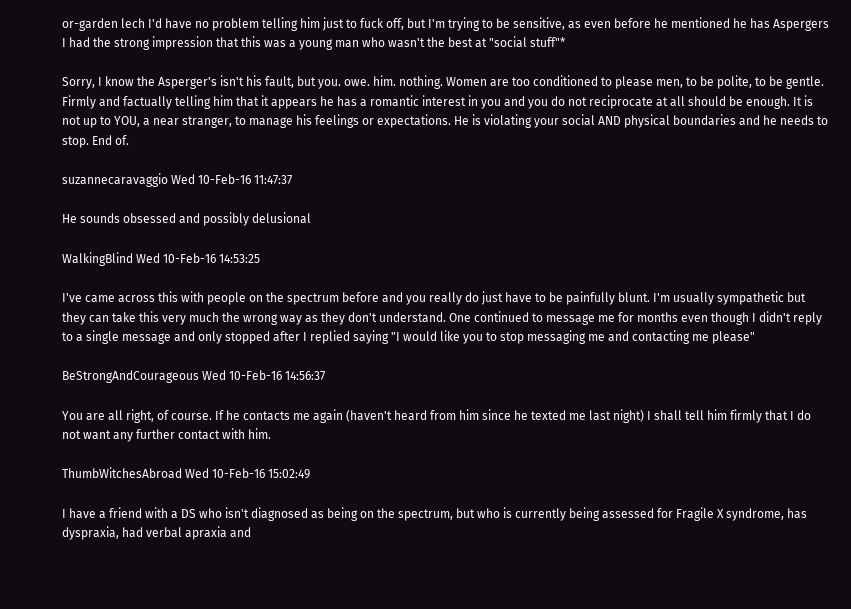or-garden lech I'd have no problem telling him just to fuck off, but I'm trying to be sensitive, as even before he mentioned he has Aspergers I had the strong impression that this was a young man who wasn't the best at "social stuff"*

Sorry, I know the Asperger's isn't his fault, but you. owe. him. nothing. Women are too conditioned to please men, to be polite, to be gentle. Firmly and factually telling him that it appears he has a romantic interest in you and you do not reciprocate at all should be enough. It is not up to YOU, a near stranger, to manage his feelings or expectations. He is violating your social AND physical boundaries and he needs to stop. End of.

suzannecaravaggio Wed 10-Feb-16 11:47:37

He sounds obsessed and possibly delusional

WalkingBlind Wed 10-Feb-16 14:53:25

I've came across this with people on the spectrum before and you really do just have to be painfully blunt. I'm usually sympathetic but they can take this very much the wrong way as they don't understand. One continued to message me for months even though I didn't reply to a single message and only stopped after I replied saying "I would like you to stop messaging me and contacting me please"

BeStrongAndCourageous Wed 10-Feb-16 14:56:37

You are all right, of course. If he contacts me again (haven't heard from him since he texted me last night) I shall tell him firmly that I do not want any further contact with him.

ThumbWitchesAbroad Wed 10-Feb-16 15:02:49

I have a friend with a DS who isn't diagnosed as being on the spectrum, but who is currently being assessed for Fragile X syndrome, has dyspraxia, had verbal apraxia and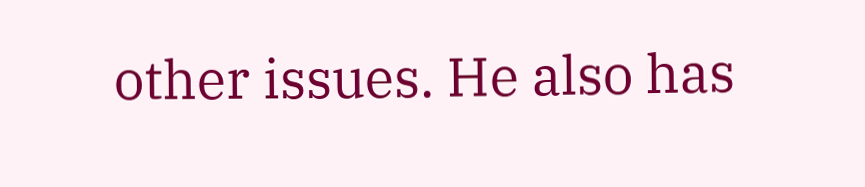other issues. He also has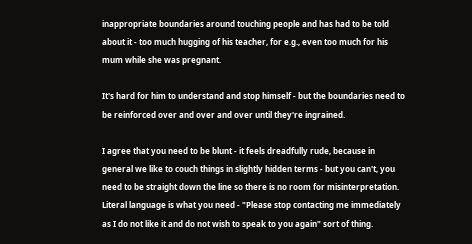inappropriate boundaries around touching people and has had to be told about it - too much hugging of his teacher, for e.g., even too much for his mum while she was pregnant.

It's hard for him to understand and stop himself - but the boundaries need to be reinforced over and over and over until they're ingrained.

I agree that you need to be blunt - it feels dreadfully rude, because in general we like to couch things in slightly hidden terms - but you can't, you need to be straight down the line so there is no room for misinterpretation. Literal language is what you need - "Please stop contacting me immediately as I do not like it and do not wish to speak to you again" sort of thing.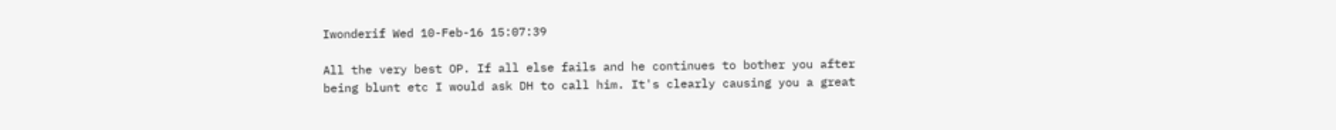Iwonderif Wed 10-Feb-16 15:07:39

All the very best OP. If all else fails and he continues to bother you after being blunt etc I would ask DH to call him. It's clearly causing you a great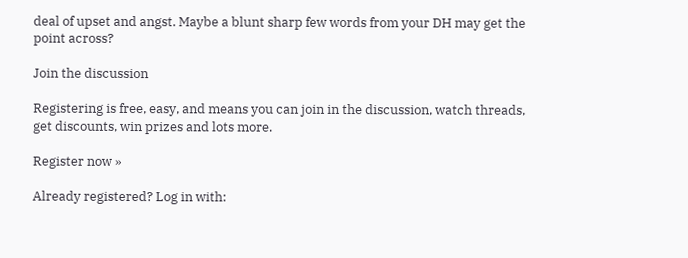deal of upset and angst. Maybe a blunt sharp few words from your DH may get the point across?

Join the discussion

Registering is free, easy, and means you can join in the discussion, watch threads, get discounts, win prizes and lots more.

Register now »

Already registered? Log in with: